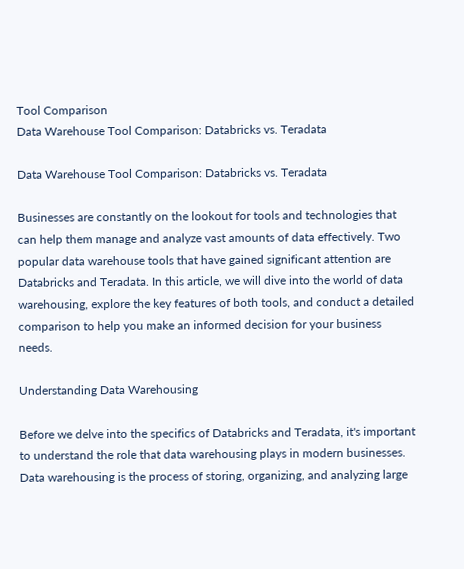Tool Comparison
Data Warehouse Tool Comparison: Databricks vs. Teradata

Data Warehouse Tool Comparison: Databricks vs. Teradata

Businesses are constantly on the lookout for tools and technologies that can help them manage and analyze vast amounts of data effectively. Two popular data warehouse tools that have gained significant attention are Databricks and Teradata. In this article, we will dive into the world of data warehousing, explore the key features of both tools, and conduct a detailed comparison to help you make an informed decision for your business needs.

Understanding Data Warehousing

Before we delve into the specifics of Databricks and Teradata, it's important to understand the role that data warehousing plays in modern businesses. Data warehousing is the process of storing, organizing, and analyzing large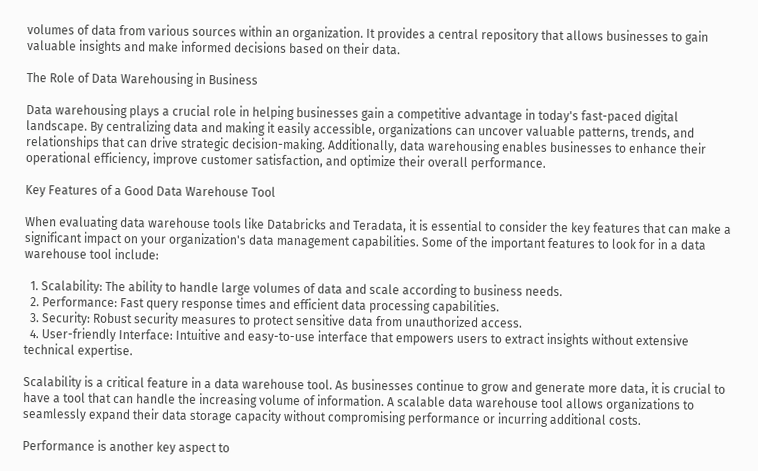volumes of data from various sources within an organization. It provides a central repository that allows businesses to gain valuable insights and make informed decisions based on their data.

The Role of Data Warehousing in Business

Data warehousing plays a crucial role in helping businesses gain a competitive advantage in today's fast-paced digital landscape. By centralizing data and making it easily accessible, organizations can uncover valuable patterns, trends, and relationships that can drive strategic decision-making. Additionally, data warehousing enables businesses to enhance their operational efficiency, improve customer satisfaction, and optimize their overall performance.

Key Features of a Good Data Warehouse Tool

When evaluating data warehouse tools like Databricks and Teradata, it is essential to consider the key features that can make a significant impact on your organization's data management capabilities. Some of the important features to look for in a data warehouse tool include:

  1. Scalability: The ability to handle large volumes of data and scale according to business needs.
  2. Performance: Fast query response times and efficient data processing capabilities.
  3. Security: Robust security measures to protect sensitive data from unauthorized access.
  4. User-friendly Interface: Intuitive and easy-to-use interface that empowers users to extract insights without extensive technical expertise.

Scalability is a critical feature in a data warehouse tool. As businesses continue to grow and generate more data, it is crucial to have a tool that can handle the increasing volume of information. A scalable data warehouse tool allows organizations to seamlessly expand their data storage capacity without compromising performance or incurring additional costs.

Performance is another key aspect to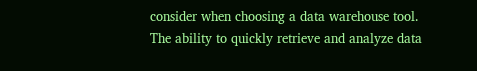consider when choosing a data warehouse tool. The ability to quickly retrieve and analyze data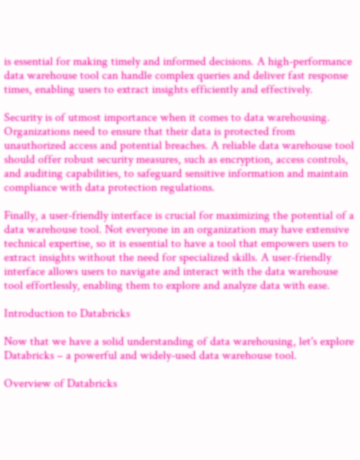is essential for making timely and informed decisions. A high-performance data warehouse tool can handle complex queries and deliver fast response times, enabling users to extract insights efficiently and effectively.

Security is of utmost importance when it comes to data warehousing. Organizations need to ensure that their data is protected from unauthorized access and potential breaches. A reliable data warehouse tool should offer robust security measures, such as encryption, access controls, and auditing capabilities, to safeguard sensitive information and maintain compliance with data protection regulations.

Finally, a user-friendly interface is crucial for maximizing the potential of a data warehouse tool. Not everyone in an organization may have extensive technical expertise, so it is essential to have a tool that empowers users to extract insights without the need for specialized skills. A user-friendly interface allows users to navigate and interact with the data warehouse tool effortlessly, enabling them to explore and analyze data with ease.

Introduction to Databricks

Now that we have a solid understanding of data warehousing, let's explore Databricks – a powerful and widely-used data warehouse tool.

Overview of Databricks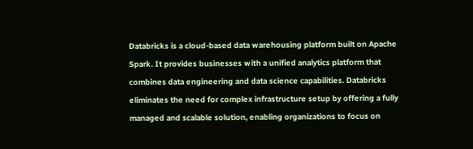Databricks is a cloud-based data warehousing platform built on Apache Spark. It provides businesses with a unified analytics platform that combines data engineering and data science capabilities. Databricks eliminates the need for complex infrastructure setup by offering a fully managed and scalable solution, enabling organizations to focus on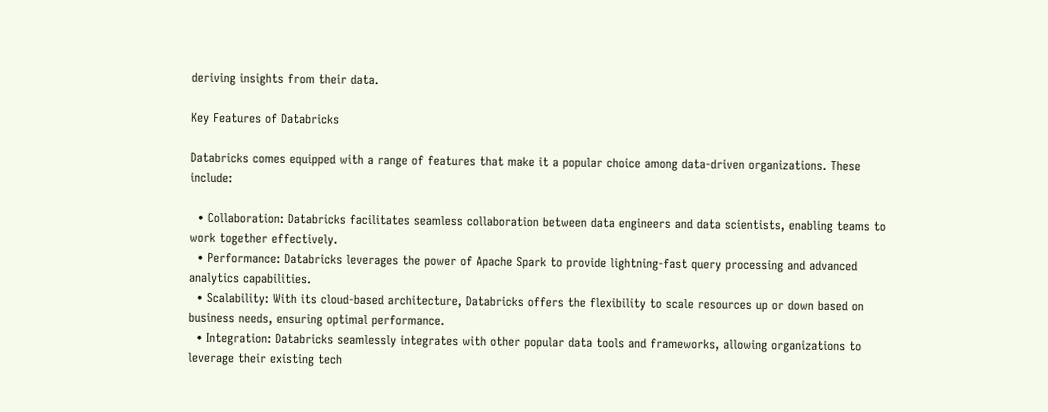deriving insights from their data.

Key Features of Databricks

Databricks comes equipped with a range of features that make it a popular choice among data-driven organizations. These include:

  • Collaboration: Databricks facilitates seamless collaboration between data engineers and data scientists, enabling teams to work together effectively.
  • Performance: Databricks leverages the power of Apache Spark to provide lightning-fast query processing and advanced analytics capabilities.
  • Scalability: With its cloud-based architecture, Databricks offers the flexibility to scale resources up or down based on business needs, ensuring optimal performance.
  • Integration: Databricks seamlessly integrates with other popular data tools and frameworks, allowing organizations to leverage their existing tech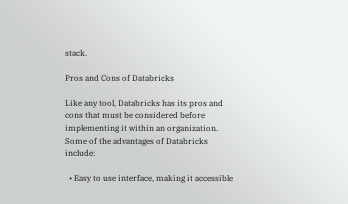stack.

Pros and Cons of Databricks

Like any tool, Databricks has its pros and cons that must be considered before implementing it within an organization. Some of the advantages of Databricks include:

  • Easy to use interface, making it accessible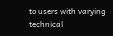to users with varying technical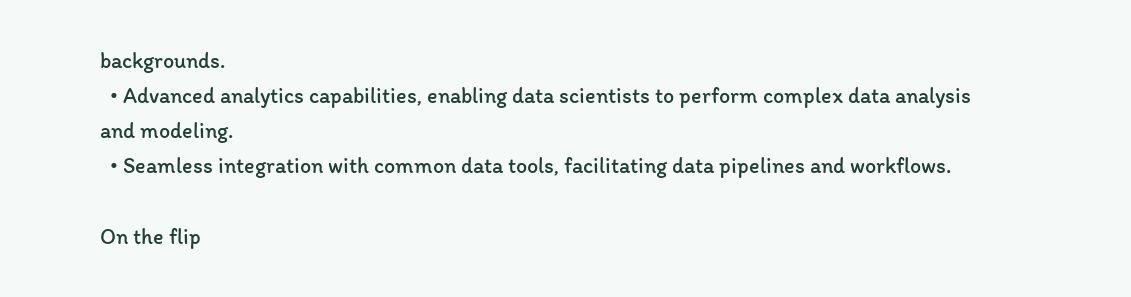backgrounds.
  • Advanced analytics capabilities, enabling data scientists to perform complex data analysis and modeling.
  • Seamless integration with common data tools, facilitating data pipelines and workflows.

On the flip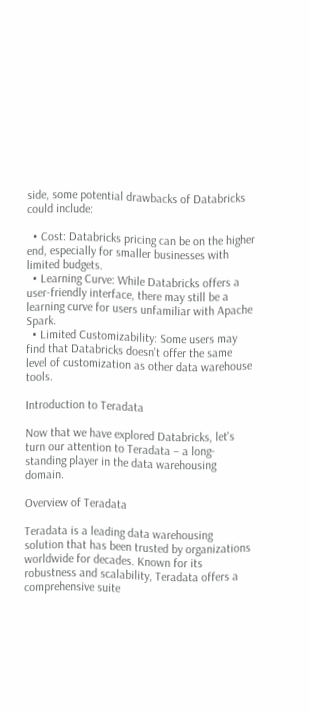side, some potential drawbacks of Databricks could include:

  • Cost: Databricks pricing can be on the higher end, especially for smaller businesses with limited budgets.
  • Learning Curve: While Databricks offers a user-friendly interface, there may still be a learning curve for users unfamiliar with Apache Spark.
  • Limited Customizability: Some users may find that Databricks doesn't offer the same level of customization as other data warehouse tools.

Introduction to Teradata

Now that we have explored Databricks, let's turn our attention to Teradata – a long-standing player in the data warehousing domain.

Overview of Teradata

Teradata is a leading data warehousing solution that has been trusted by organizations worldwide for decades. Known for its robustness and scalability, Teradata offers a comprehensive suite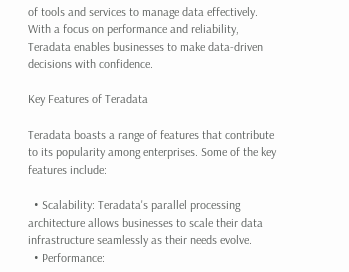of tools and services to manage data effectively. With a focus on performance and reliability, Teradata enables businesses to make data-driven decisions with confidence.

Key Features of Teradata

Teradata boasts a range of features that contribute to its popularity among enterprises. Some of the key features include:

  • Scalability: Teradata's parallel processing architecture allows businesses to scale their data infrastructure seamlessly as their needs evolve.
  • Performance: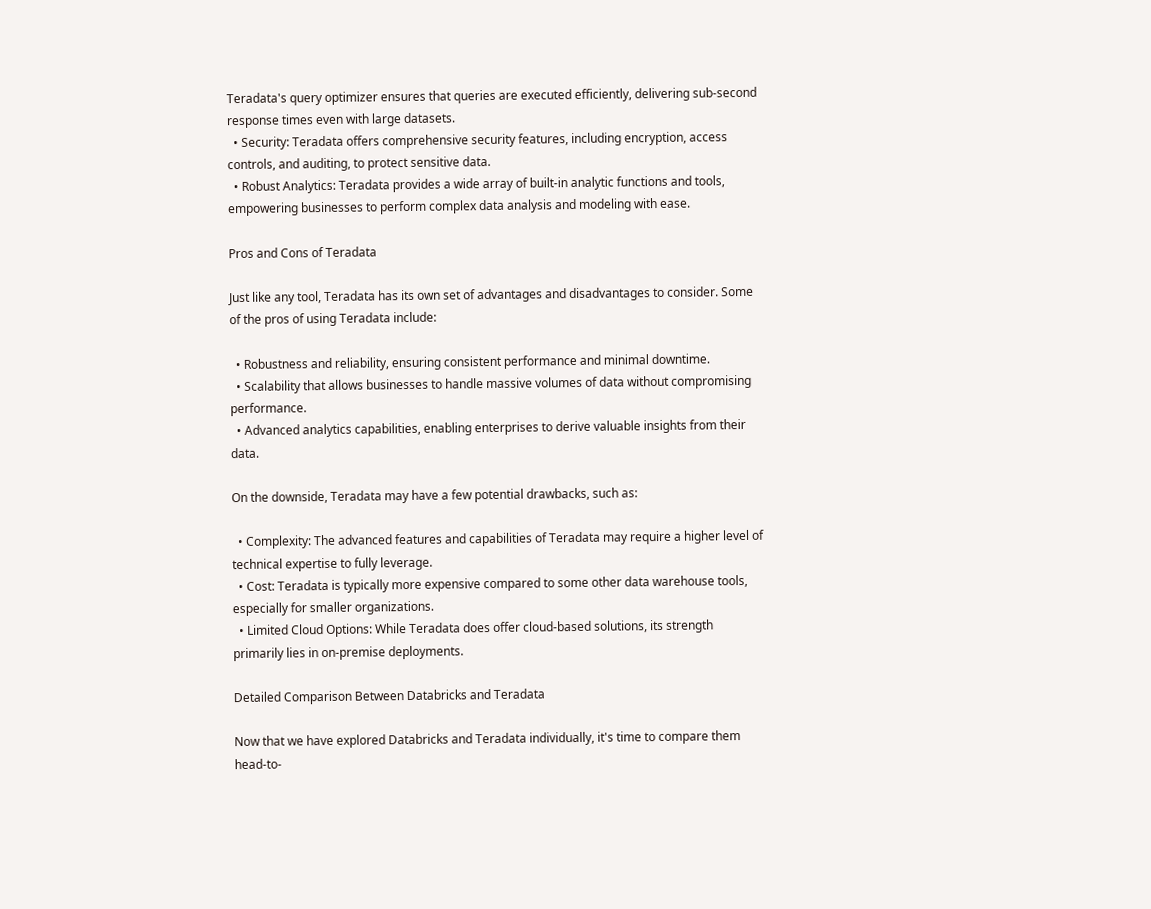Teradata's query optimizer ensures that queries are executed efficiently, delivering sub-second response times even with large datasets.
  • Security: Teradata offers comprehensive security features, including encryption, access controls, and auditing, to protect sensitive data.
  • Robust Analytics: Teradata provides a wide array of built-in analytic functions and tools, empowering businesses to perform complex data analysis and modeling with ease.

Pros and Cons of Teradata

Just like any tool, Teradata has its own set of advantages and disadvantages to consider. Some of the pros of using Teradata include:

  • Robustness and reliability, ensuring consistent performance and minimal downtime.
  • Scalability that allows businesses to handle massive volumes of data without compromising performance.
  • Advanced analytics capabilities, enabling enterprises to derive valuable insights from their data.

On the downside, Teradata may have a few potential drawbacks, such as:

  • Complexity: The advanced features and capabilities of Teradata may require a higher level of technical expertise to fully leverage.
  • Cost: Teradata is typically more expensive compared to some other data warehouse tools, especially for smaller organizations.
  • Limited Cloud Options: While Teradata does offer cloud-based solutions, its strength primarily lies in on-premise deployments.

Detailed Comparison Between Databricks and Teradata

Now that we have explored Databricks and Teradata individually, it's time to compare them head-to-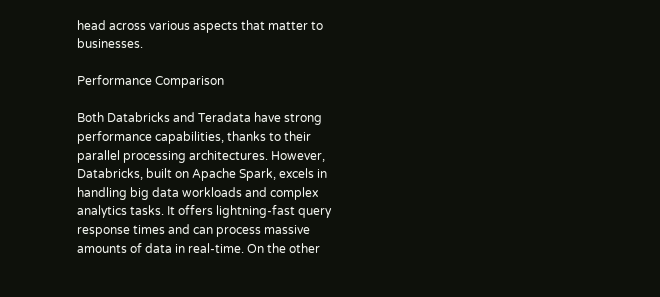head across various aspects that matter to businesses.

Performance Comparison

Both Databricks and Teradata have strong performance capabilities, thanks to their parallel processing architectures. However, Databricks, built on Apache Spark, excels in handling big data workloads and complex analytics tasks. It offers lightning-fast query response times and can process massive amounts of data in real-time. On the other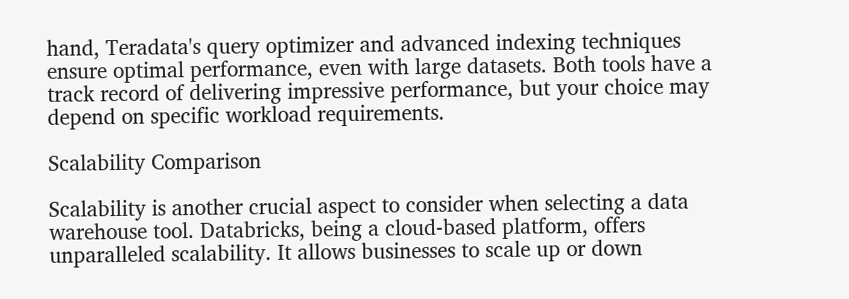hand, Teradata's query optimizer and advanced indexing techniques ensure optimal performance, even with large datasets. Both tools have a track record of delivering impressive performance, but your choice may depend on specific workload requirements.

Scalability Comparison

Scalability is another crucial aspect to consider when selecting a data warehouse tool. Databricks, being a cloud-based platform, offers unparalleled scalability. It allows businesses to scale up or down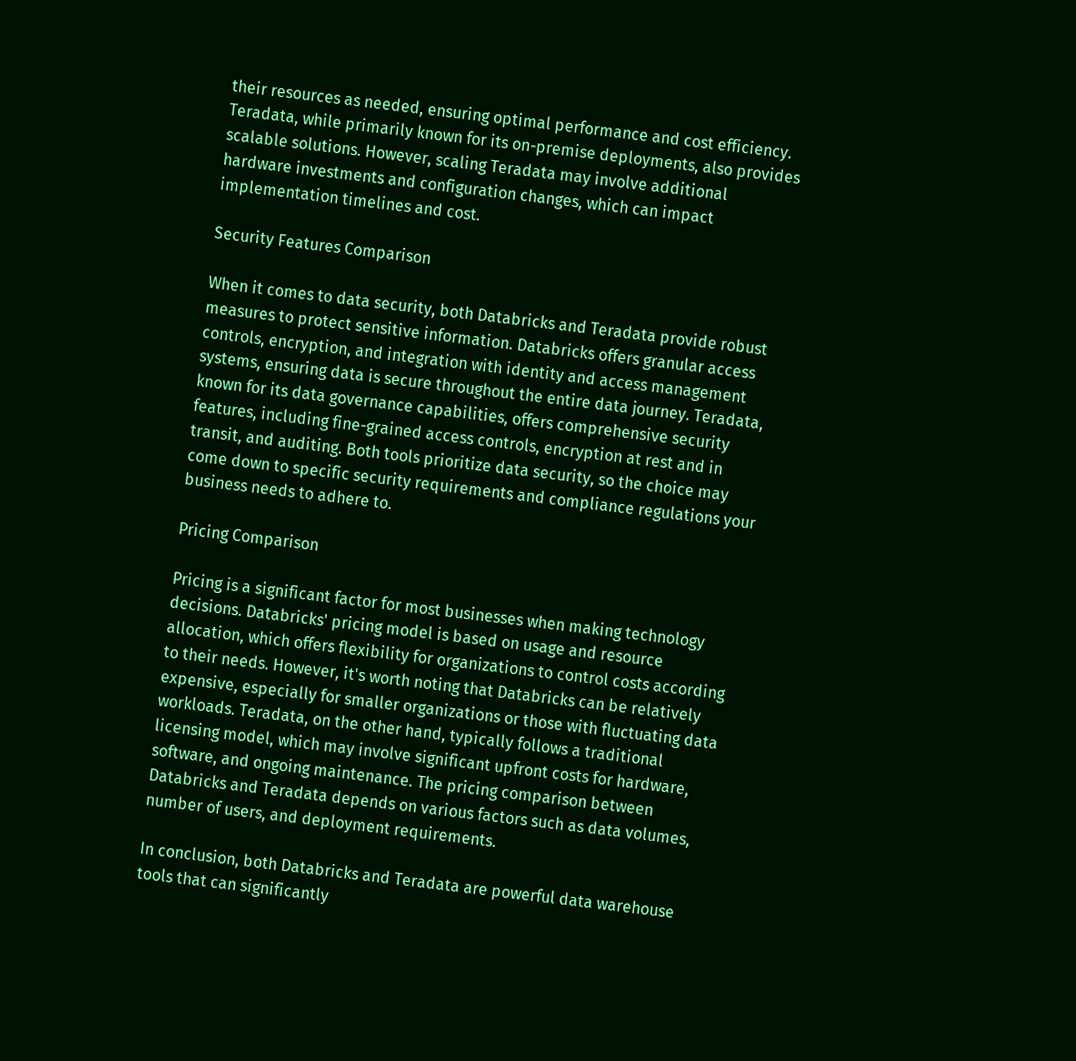their resources as needed, ensuring optimal performance and cost efficiency. Teradata, while primarily known for its on-premise deployments, also provides scalable solutions. However, scaling Teradata may involve additional hardware investments and configuration changes, which can impact implementation timelines and cost.

Security Features Comparison

When it comes to data security, both Databricks and Teradata provide robust measures to protect sensitive information. Databricks offers granular access controls, encryption, and integration with identity and access management systems, ensuring data is secure throughout the entire data journey. Teradata, known for its data governance capabilities, offers comprehensive security features, including fine-grained access controls, encryption at rest and in transit, and auditing. Both tools prioritize data security, so the choice may come down to specific security requirements and compliance regulations your business needs to adhere to.

Pricing Comparison

Pricing is a significant factor for most businesses when making technology decisions. Databricks' pricing model is based on usage and resource allocation, which offers flexibility for organizations to control costs according to their needs. However, it's worth noting that Databricks can be relatively expensive, especially for smaller organizations or those with fluctuating data workloads. Teradata, on the other hand, typically follows a traditional licensing model, which may involve significant upfront costs for hardware, software, and ongoing maintenance. The pricing comparison between Databricks and Teradata depends on various factors such as data volumes, number of users, and deployment requirements.

In conclusion, both Databricks and Teradata are powerful data warehouse tools that can significantly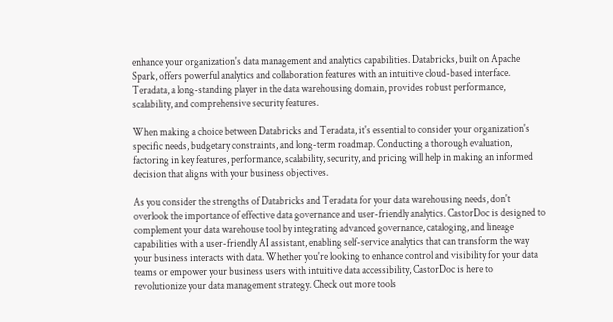enhance your organization's data management and analytics capabilities. Databricks, built on Apache Spark, offers powerful analytics and collaboration features with an intuitive cloud-based interface. Teradata, a long-standing player in the data warehousing domain, provides robust performance, scalability, and comprehensive security features.

When making a choice between Databricks and Teradata, it's essential to consider your organization's specific needs, budgetary constraints, and long-term roadmap. Conducting a thorough evaluation, factoring in key features, performance, scalability, security, and pricing will help in making an informed decision that aligns with your business objectives.

As you consider the strengths of Databricks and Teradata for your data warehousing needs, don't overlook the importance of effective data governance and user-friendly analytics. CastorDoc is designed to complement your data warehouse tool by integrating advanced governance, cataloging, and lineage capabilities with a user-friendly AI assistant, enabling self-service analytics that can transform the way your business interacts with data. Whether you're looking to enhance control and visibility for your data teams or empower your business users with intuitive data accessibility, CastorDoc is here to revolutionize your data management strategy. Check out more tools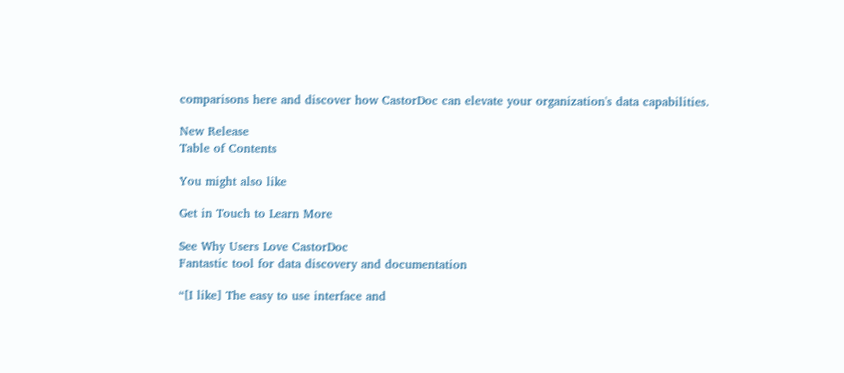comparisons here and discover how CastorDoc can elevate your organization's data capabilities.

New Release
Table of Contents

You might also like

Get in Touch to Learn More

See Why Users Love CastorDoc
Fantastic tool for data discovery and documentation

“[I like] The easy to use interface and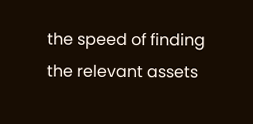the speed of finding the relevant assets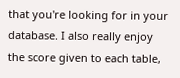that you're looking for in your database. I also really enjoy the score given to each table,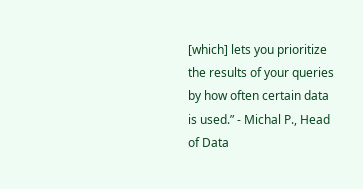[which] lets you prioritize the results of your queries by how often certain data is used.” - Michal P., Head of Data